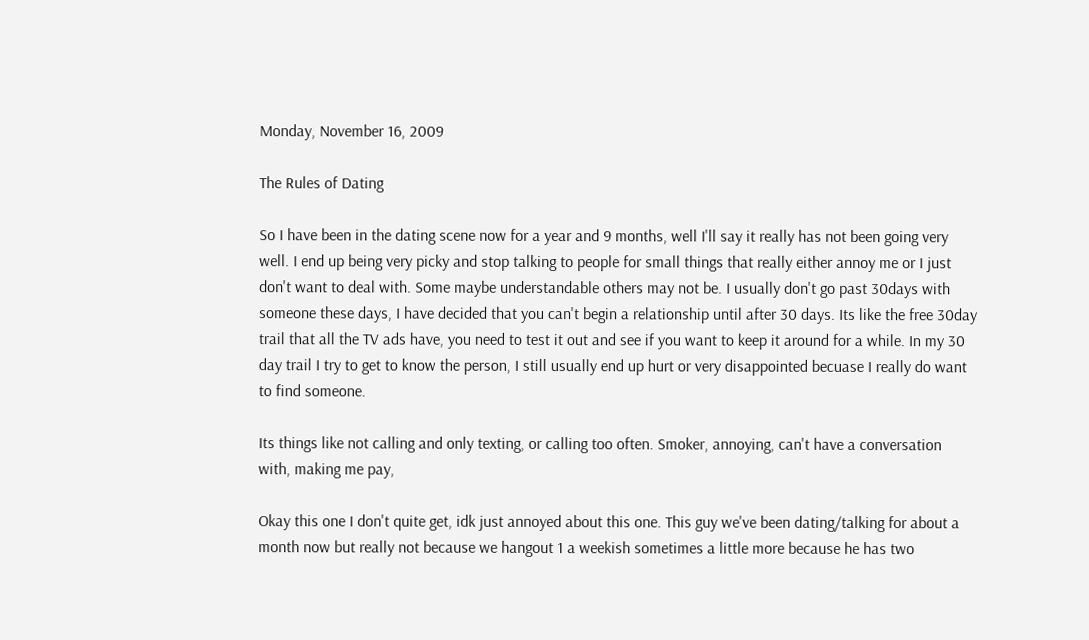Monday, November 16, 2009

The Rules of Dating

So I have been in the dating scene now for a year and 9 months, well I'll say it really has not been going very well. I end up being very picky and stop talking to people for small things that really either annoy me or I just don't want to deal with. Some maybe understandable others may not be. I usually don't go past 30days with someone these days, I have decided that you can't begin a relationship until after 30 days. Its like the free 30day trail that all the TV ads have, you need to test it out and see if you want to keep it around for a while. In my 30 day trail I try to get to know the person, I still usually end up hurt or very disappointed becuase I really do want to find someone.

Its things like not calling and only texting, or calling too often. Smoker, annoying, can't have a conversation with, making me pay,

Okay this one I don't quite get, idk just annoyed about this one. This guy we've been dating/talking for about a month now but really not because we hangout 1 a weekish sometimes a little more because he has two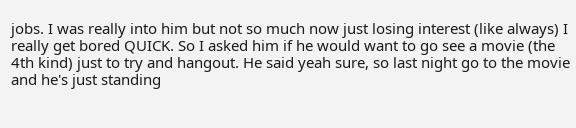jobs. I was really into him but not so much now just losing interest (like always) I really get bored QUICK. So I asked him if he would want to go see a movie (the 4th kind) just to try and hangout. He said yeah sure, so last night go to the movie and he's just standing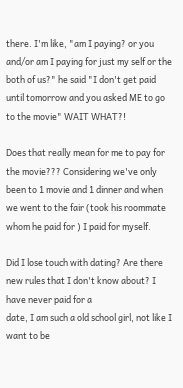there. I'm like, "am I paying? or you and/or am I paying for just my self or the both of us?" he said "I don't get paid until tomorrow and you asked ME to go to the movie" WAIT WHAT?!

Does that really mean for me to pay for the movie??? Considering we've only been to 1 movie and 1 dinner and when we went to the fair (took his roommate whom he paid for ) I paid for myself.

Did I lose touch with dating? Are there new rules that I don't know about? I have never paid for a
date, I am such a old school girl, not like I want to be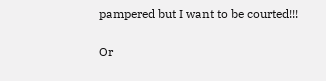pampered but I want to be courted!!!

Or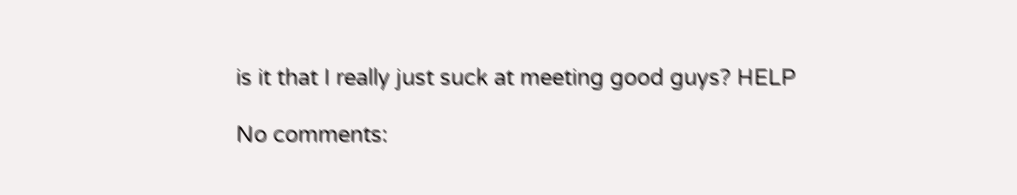is it that I really just suck at meeting good guys? HELP

No comments: